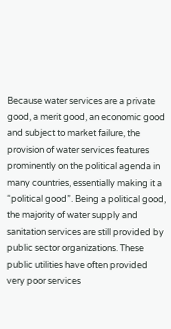Because water services are a private good, a merit good, an economic good and subject to market failure, the provision of water services features prominently on the political agenda in many countries, essentially making it a “political good”. Being a political good, the majority of water supply and sanitation services are still provided by public sector organizations. These public utilities have often provided very poor services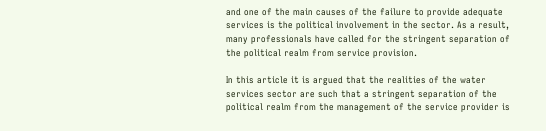and one of the main causes of the failure to provide adequate services is the political involvement in the sector. As a result, many professionals have called for the stringent separation of the political realm from service provision.

In this article it is argued that the realities of the water services sector are such that a stringent separation of the political realm from the management of the service provider is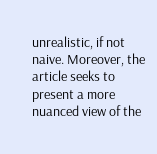unrealistic, if not naive. Moreover, the article seeks to present a more nuanced view of the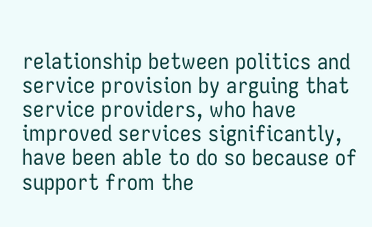relationship between politics and service provision by arguing that service providers, who have improved services significantly, have been able to do so because of support from the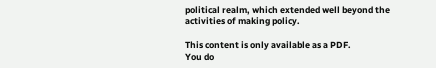political realm, which extended well beyond the activities of making policy.

This content is only available as a PDF.
You do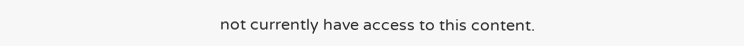not currently have access to this content.